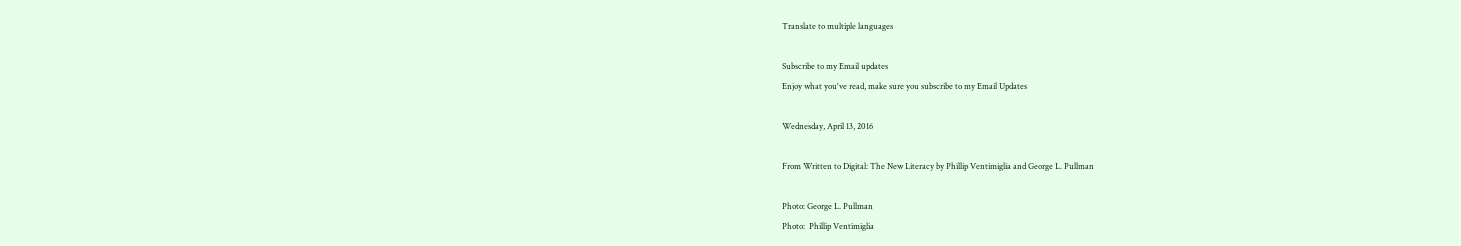Translate to multiple languages

Subscribe to my Email updates
Enjoy what you've read, make sure you subscribe to my Email Updates

Wednesday, April 13, 2016

From Written to Digital: The New Literacy by Phillip Ventimiglia and George L. Pullman

Photo: George L. Pullman
Photo:  Phillip Ventimiglia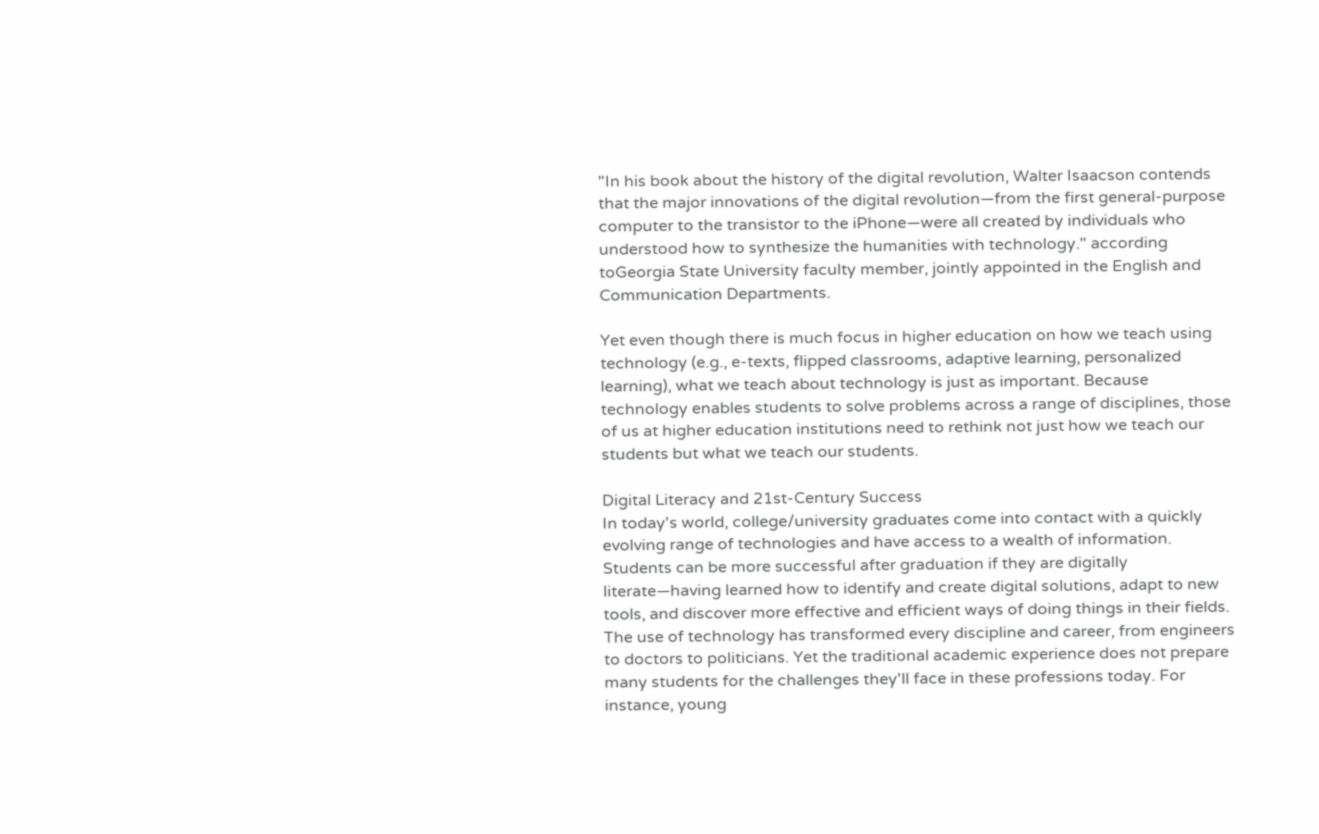"In his book about the history of the digital revolution, Walter Isaacson contends that the major innovations of the digital revolution—from the first general-purpose computer to the transistor to the iPhone—were all created by individuals who understood how to synthesize the humanities with technology." according toGeorgia State University faculty member, jointly appointed in the English and Communication Departments.

Yet even though there is much focus in higher education on how we teach using technology (e.g., e-texts, flipped classrooms, adaptive learning, personalized learning), what we teach about technology is just as important. Because technology enables students to solve problems across a range of disciplines, those of us at higher education institutions need to rethink not just how we teach our students but what we teach our students.

Digital Literacy and 21st-Century Success
In today's world, college/university graduates come into contact with a quickly evolving range of technologies and have access to a wealth of information. Students can be more successful after graduation if they are digitally literate—having learned how to identify and create digital solutions, adapt to new tools, and discover more effective and efficient ways of doing things in their fields. The use of technology has transformed every discipline and career, from engineers to doctors to politicians. Yet the traditional academic experience does not prepare many students for the challenges they'll face in these professions today. For instance, young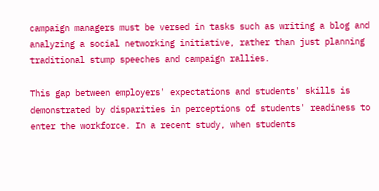campaign managers must be versed in tasks such as writing a blog and analyzing a social networking initiative, rather than just planning traditional stump speeches and campaign rallies.

This gap between employers' expectations and students' skills is demonstrated by disparities in perceptions of students' readiness to enter the workforce. In a recent study, when students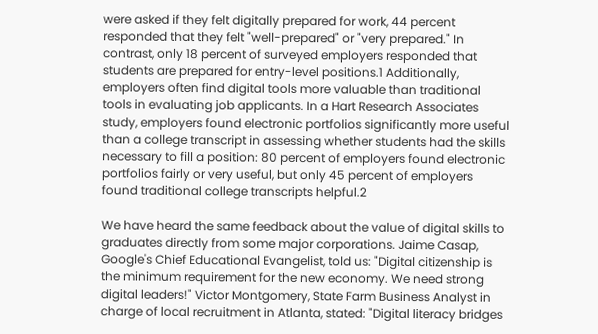were asked if they felt digitally prepared for work, 44 percent responded that they felt "well-prepared" or "very prepared." In contrast, only 18 percent of surveyed employers responded that students are prepared for entry-level positions.1 Additionally, employers often find digital tools more valuable than traditional tools in evaluating job applicants. In a Hart Research Associates study, employers found electronic portfolios significantly more useful than a college transcript in assessing whether students had the skills necessary to fill a position: 80 percent of employers found electronic portfolios fairly or very useful, but only 45 percent of employers found traditional college transcripts helpful.2

We have heard the same feedback about the value of digital skills to graduates directly from some major corporations. Jaime Casap, Google's Chief Educational Evangelist, told us: "Digital citizenship is the minimum requirement for the new economy. We need strong digital leaders!" Victor Montgomery, State Farm Business Analyst in charge of local recruitment in Atlanta, stated: "Digital literacy bridges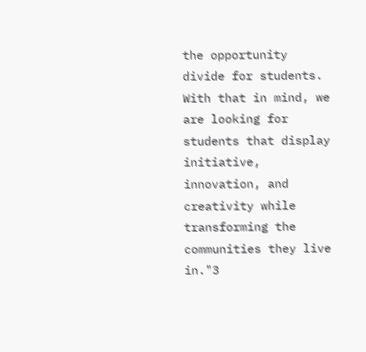the opportunity divide for students. With that in mind, we are looking for students that display initiative, innovation, and creativity while transforming the communities they live in."3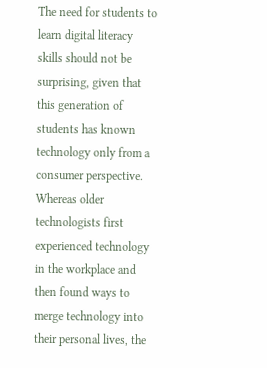The need for students to learn digital literacy skills should not be surprising, given that this generation of students has known technology only from a consumer perspective. Whereas older technologists first experienced technology in the workplace and then found ways to merge technology into their personal lives, the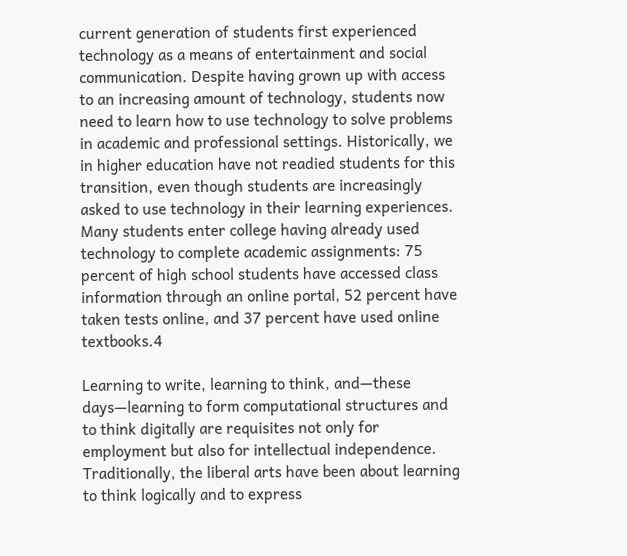current generation of students first experienced technology as a means of entertainment and social communication. Despite having grown up with access to an increasing amount of technology, students now need to learn how to use technology to solve problems in academic and professional settings. Historically, we in higher education have not readied students for this transition, even though students are increasingly asked to use technology in their learning experiences. Many students enter college having already used technology to complete academic assignments: 75 percent of high school students have accessed class information through an online portal, 52 percent have taken tests online, and 37 percent have used online textbooks.4

Learning to write, learning to think, and—these days—learning to form computational structures and to think digitally are requisites not only for employment but also for intellectual independence. Traditionally, the liberal arts have been about learning to think logically and to express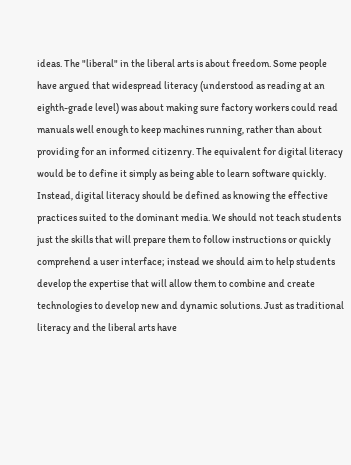ideas. The "liberal" in the liberal arts is about freedom. Some people have argued that widespread literacy (understood as reading at an eighth-grade level) was about making sure factory workers could read manuals well enough to keep machines running, rather than about providing for an informed citizenry. The equivalent for digital literacy would be to define it simply as being able to learn software quickly. Instead, digital literacy should be defined as knowing the effective practices suited to the dominant media. We should not teach students just the skills that will prepare them to follow instructions or quickly comprehend a user interface; instead we should aim to help students develop the expertise that will allow them to combine and create technologies to develop new and dynamic solutions. Just as traditional literacy and the liberal arts have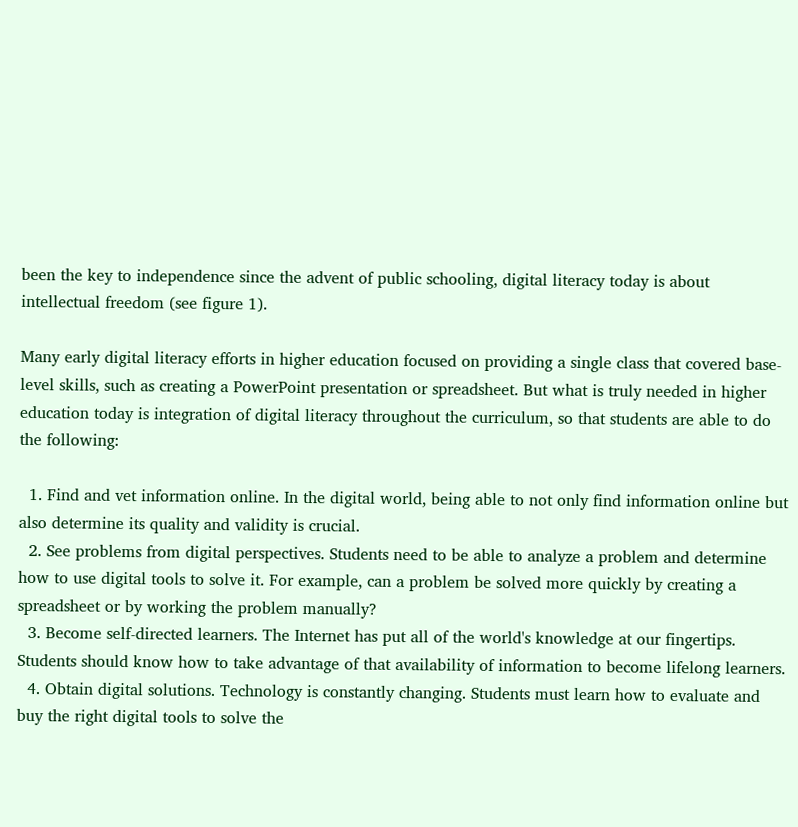been the key to independence since the advent of public schooling, digital literacy today is about intellectual freedom (see figure 1).

Many early digital literacy efforts in higher education focused on providing a single class that covered base-level skills, such as creating a PowerPoint presentation or spreadsheet. But what is truly needed in higher education today is integration of digital literacy throughout the curriculum, so that students are able to do the following:

  1. Find and vet information online. In the digital world, being able to not only find information online but also determine its quality and validity is crucial.
  2. See problems from digital perspectives. Students need to be able to analyze a problem and determine how to use digital tools to solve it. For example, can a problem be solved more quickly by creating a spreadsheet or by working the problem manually?
  3. Become self-directed learners. The Internet has put all of the world's knowledge at our fingertips. Students should know how to take advantage of that availability of information to become lifelong learners.
  4. Obtain digital solutions. Technology is constantly changing. Students must learn how to evaluate and buy the right digital tools to solve the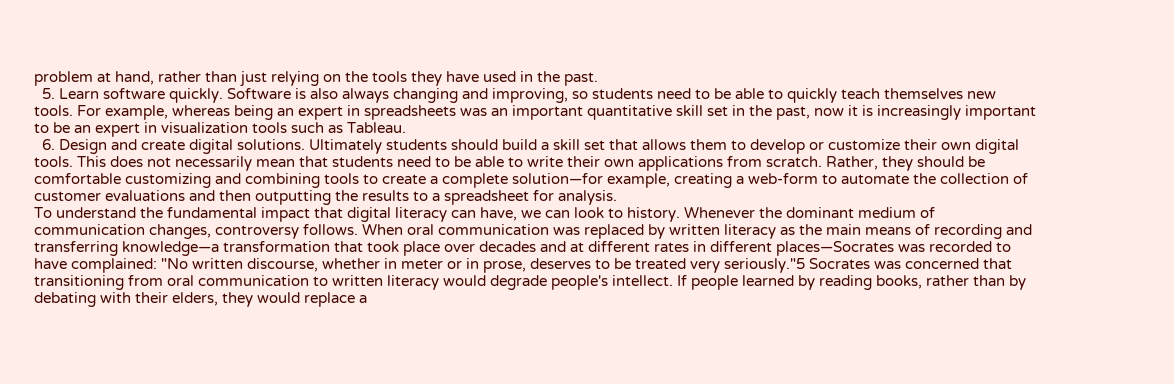problem at hand, rather than just relying on the tools they have used in the past.
  5. Learn software quickly. Software is also always changing and improving, so students need to be able to quickly teach themselves new tools. For example, whereas being an expert in spreadsheets was an important quantitative skill set in the past, now it is increasingly important to be an expert in visualization tools such as Tableau.
  6. Design and create digital solutions. Ultimately students should build a skill set that allows them to develop or customize their own digital tools. This does not necessarily mean that students need to be able to write their own applications from scratch. Rather, they should be comfortable customizing and combining tools to create a complete solution—for example, creating a web-form to automate the collection of customer evaluations and then outputting the results to a spreadsheet for analysis.
To understand the fundamental impact that digital literacy can have, we can look to history. Whenever the dominant medium of communication changes, controversy follows. When oral communication was replaced by written literacy as the main means of recording and transferring knowledge—a transformation that took place over decades and at different rates in different places—Socrates was recorded to have complained: "No written discourse, whether in meter or in prose, deserves to be treated very seriously."5 Socrates was concerned that transitioning from oral communication to written literacy would degrade people's intellect. If people learned by reading books, rather than by debating with their elders, they would replace a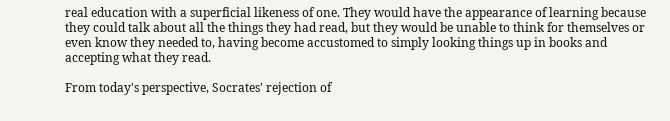real education with a superficial likeness of one. They would have the appearance of learning because they could talk about all the things they had read, but they would be unable to think for themselves or even know they needed to, having become accustomed to simply looking things up in books and accepting what they read.

From today's perspective, Socrates' rejection of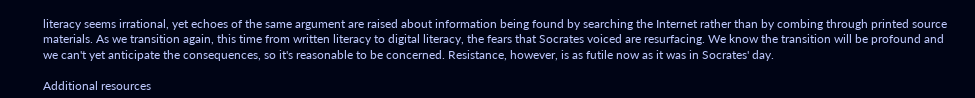literacy seems irrational, yet echoes of the same argument are raised about information being found by searching the Internet rather than by combing through printed source materials. As we transition again, this time from written literacy to digital literacy, the fears that Socrates voiced are resurfacing. We know the transition will be profound and we can't yet anticipate the consequences, so it's reasonable to be concerned. Resistance, however, is as futile now as it was in Socrates' day.

Additional resources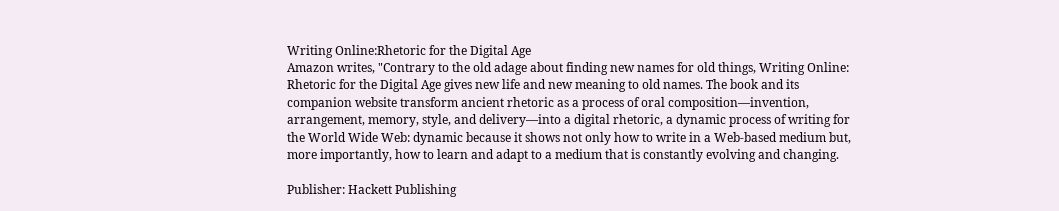Writing Online:Rhetoric for the Digital Age
Amazon writes, "Contrary to the old adage about finding new names for old things, Writing Online: Rhetoric for the Digital Age gives new life and new meaning to old names. The book and its companion website transform ancient rhetoric as a process of oral composition—invention, arrangement, memory, style, and delivery—into a digital rhetoric, a dynamic process of writing for the World Wide Web: dynamic because it shows not only how to write in a Web-based medium but, more importantly, how to learn and adapt to a medium that is constantly evolving and changing.

Publisher: Hackett Publishing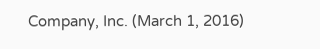Company, Inc. (March 1, 2016)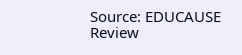Source: EDUCAUSE Review